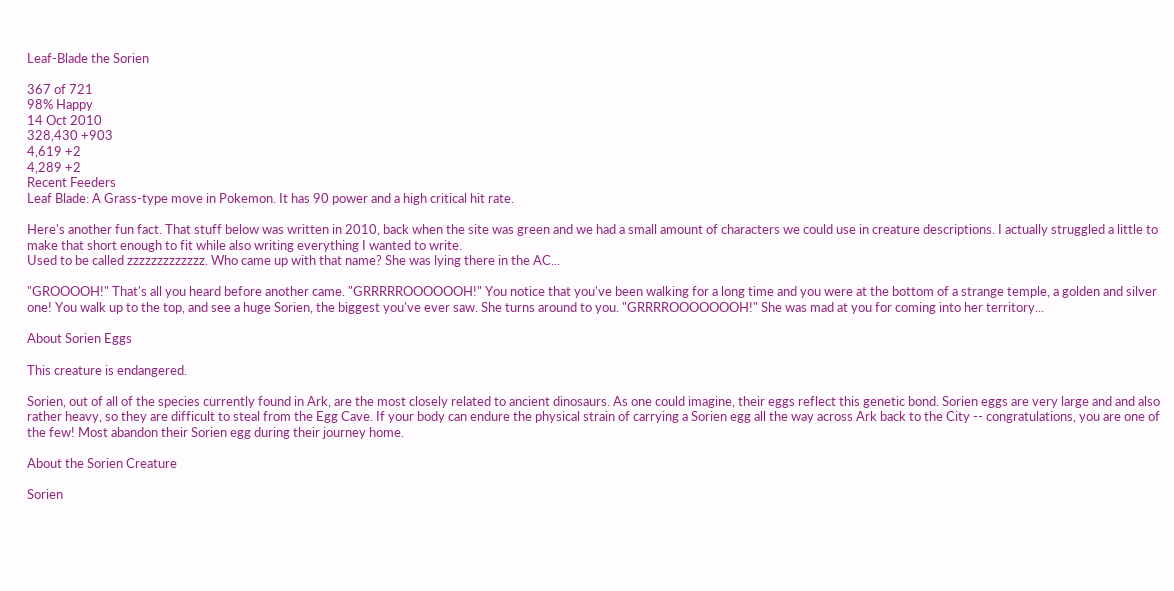Leaf-Blade the Sorien

367 of 721
98% Happy
14 Oct 2010
328,430 +903
4,619 +2
4,289 +2
Recent Feeders
Leaf Blade: A Grass-type move in Pokemon. It has 90 power and a high critical hit rate.

Here's another fun fact. That stuff below was written in 2010, back when the site was green and we had a small amount of characters we could use in creature descriptions. I actually struggled a little to make that short enough to fit while also writing everything I wanted to write.
Used to be called zzzzzzzzzzzzz. Who came up with that name? She was lying there in the AC...

"GROOOOH!" That's all you heard before another came. "GRRRRROOOOOOH!" You notice that you've been walking for a long time and you were at the bottom of a strange temple, a golden and silver one! You walk up to the top, and see a huge Sorien, the biggest you've ever saw. She turns around to you. "GRRRROOOOOOOH!" She was mad at you for coming into her territory...

About Sorien Eggs

This creature is endangered.

Sorien, out of all of the species currently found in Ark, are the most closely related to ancient dinosaurs. As one could imagine, their eggs reflect this genetic bond. Sorien eggs are very large and and also rather heavy, so they are difficult to steal from the Egg Cave. If your body can endure the physical strain of carrying a Sorien egg all the way across Ark back to the City -- congratulations, you are one of the few! Most abandon their Sorien egg during their journey home.

About the Sorien Creature

Sorien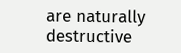are naturally destructive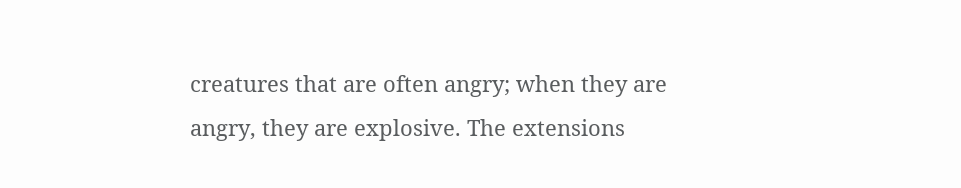creatures that are often angry; when they are angry, they are explosive. The extensions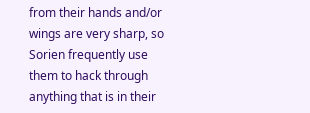from their hands and/or wings are very sharp, so Sorien frequently use them to hack through anything that is in their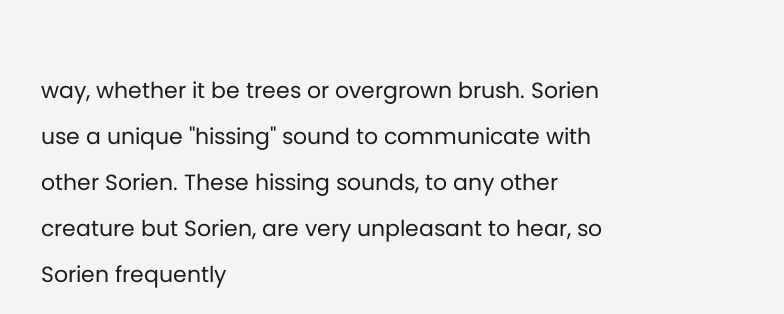way, whether it be trees or overgrown brush. Sorien use a unique "hissing" sound to communicate with other Sorien. These hissing sounds, to any other creature but Sorien, are very unpleasant to hear, so Sorien frequently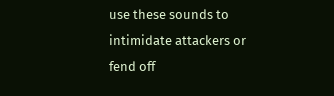use these sounds to intimidate attackers or fend off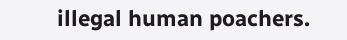illegal human poachers.